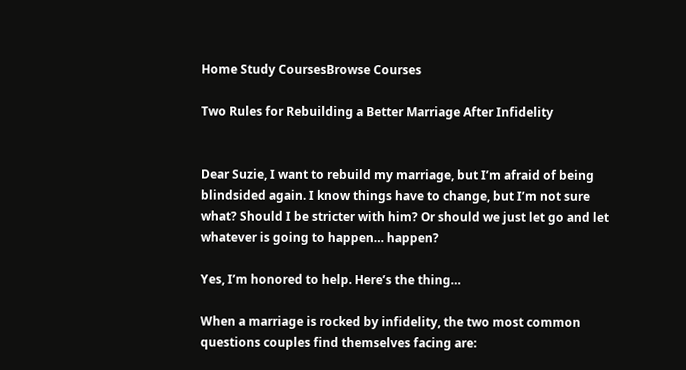Home Study CoursesBrowse Courses

Two Rules for Rebuilding a Better Marriage After Infidelity


Dear Suzie, I want to rebuild my marriage, but I’m afraid of being blindsided again. I know things have to change, but I’m not sure what? Should I be stricter with him? Or should we just let go and let whatever is going to happen… happen?

Yes, I’m honored to help. Here’s the thing…

When a marriage is rocked by infidelity, the two most common questions couples find themselves facing are: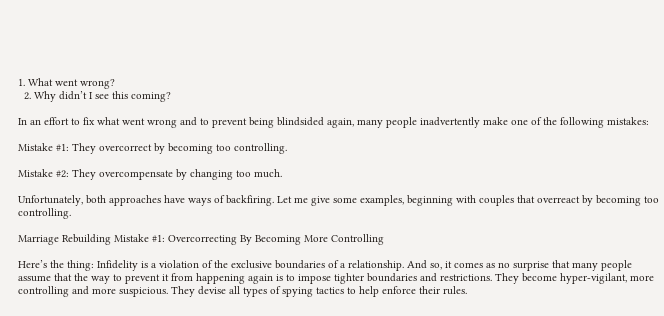1. What went wrong?
  2. Why didn’t I see this coming?

In an effort to fix what went wrong and to prevent being blindsided again, many people inadvertently make one of the following mistakes:

Mistake #1: They overcorrect by becoming too controlling.

Mistake #2: They overcompensate by changing too much.

Unfortunately, both approaches have ways of backfiring. Let me give some examples, beginning with couples that overreact by becoming too controlling.

Marriage Rebuilding Mistake #1: Overcorrecting By Becoming More Controlling

Here’s the thing: Infidelity is a violation of the exclusive boundaries of a relationship. And so, it comes as no surprise that many people assume that the way to prevent it from happening again is to impose tighter boundaries and restrictions. They become hyper-vigilant, more controlling and more suspicious. They devise all types of spying tactics to help enforce their rules.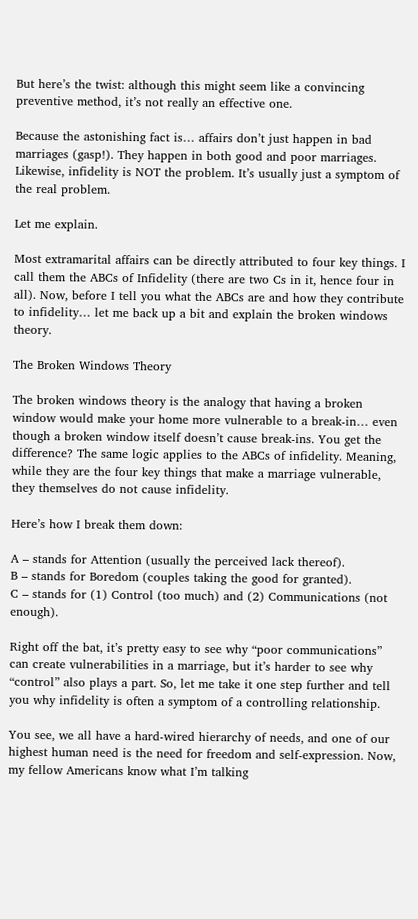But here’s the twist: although this might seem like a convincing preventive method, it’s not really an effective one.

Because the astonishing fact is… affairs don’t just happen in bad marriages (gasp!). They happen in both good and poor marriages. Likewise, infidelity is NOT the problem. It’s usually just a symptom of the real problem.

Let me explain.

Most extramarital affairs can be directly attributed to four key things. I call them the ABCs of Infidelity (there are two Cs in it, hence four in all). Now, before I tell you what the ABCs are and how they contribute to infidelity… let me back up a bit and explain the broken windows theory.

The Broken Windows Theory

The broken windows theory is the analogy that having a broken window would make your home more vulnerable to a break-in… even though a broken window itself doesn’t cause break-ins. You get the difference? The same logic applies to the ABCs of infidelity. Meaning, while they are the four key things that make a marriage vulnerable, they themselves do not cause infidelity.

Here’s how I break them down:

A – stands for Attention (usually the perceived lack thereof).
B – stands for Boredom (couples taking the good for granted).
C – stands for (1) Control (too much) and (2) Communications (not enough).

Right off the bat, it’s pretty easy to see why “poor communications” can create vulnerabilities in a marriage, but it’s harder to see why “control” also plays a part. So, let me take it one step further and tell you why infidelity is often a symptom of a controlling relationship.

You see, we all have a hard-wired hierarchy of needs, and one of our highest human need is the need for freedom and self-expression. Now, my fellow Americans know what I’m talking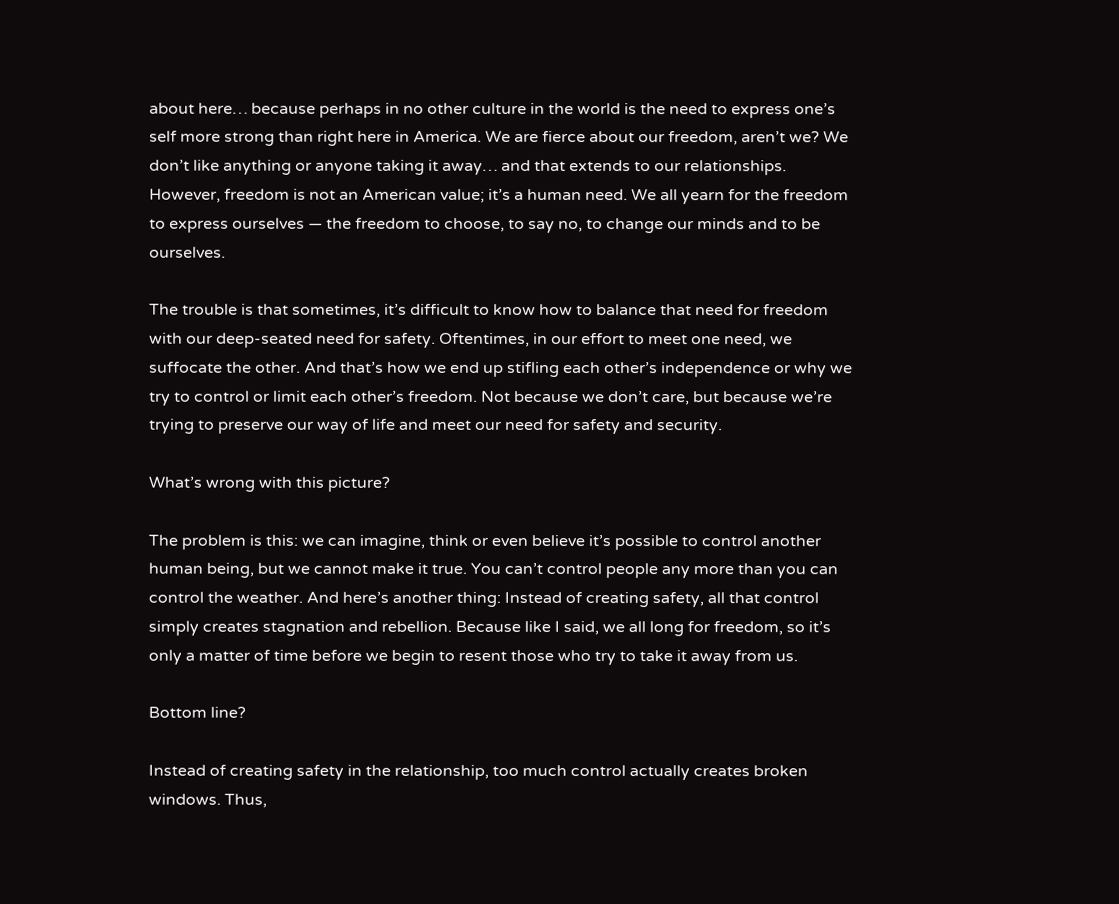about here… because perhaps in no other culture in the world is the need to express one’s self more strong than right here in America. We are fierce about our freedom, aren’t we? We don’t like anything or anyone taking it away… and that extends to our relationships. However, freedom is not an American value; it’s a human need. We all yearn for the freedom to express ourselves — the freedom to choose, to say no, to change our minds and to be ourselves.

The trouble is that sometimes, it’s difficult to know how to balance that need for freedom with our deep-seated need for safety. Oftentimes, in our effort to meet one need, we suffocate the other. And that’s how we end up stifling each other’s independence or why we try to control or limit each other’s freedom. Not because we don’t care, but because we’re trying to preserve our way of life and meet our need for safety and security.

What’s wrong with this picture?

The problem is this: we can imagine, think or even believe it’s possible to control another human being, but we cannot make it true. You can’t control people any more than you can control the weather. And here’s another thing: Instead of creating safety, all that control simply creates stagnation and rebellion. Because like I said, we all long for freedom, so it’s only a matter of time before we begin to resent those who try to take it away from us.

Bottom line?

Instead of creating safety in the relationship, too much control actually creates broken windows. Thus,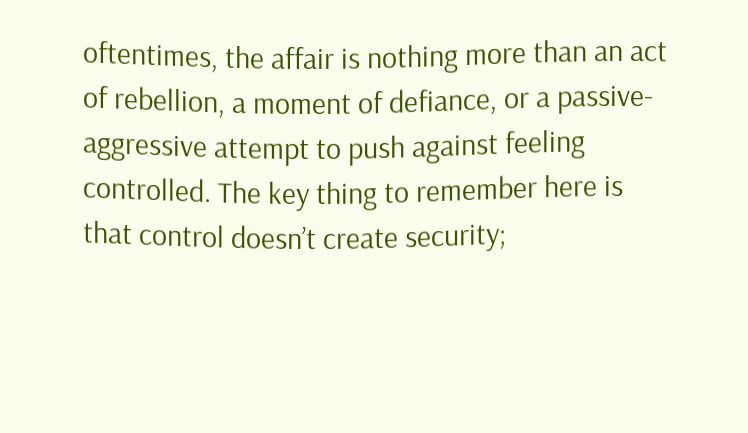oftentimes, the affair is nothing more than an act of rebellion, a moment of defiance, or a passive-aggressive attempt to push against feeling controlled. The key thing to remember here is that control doesn’t create security;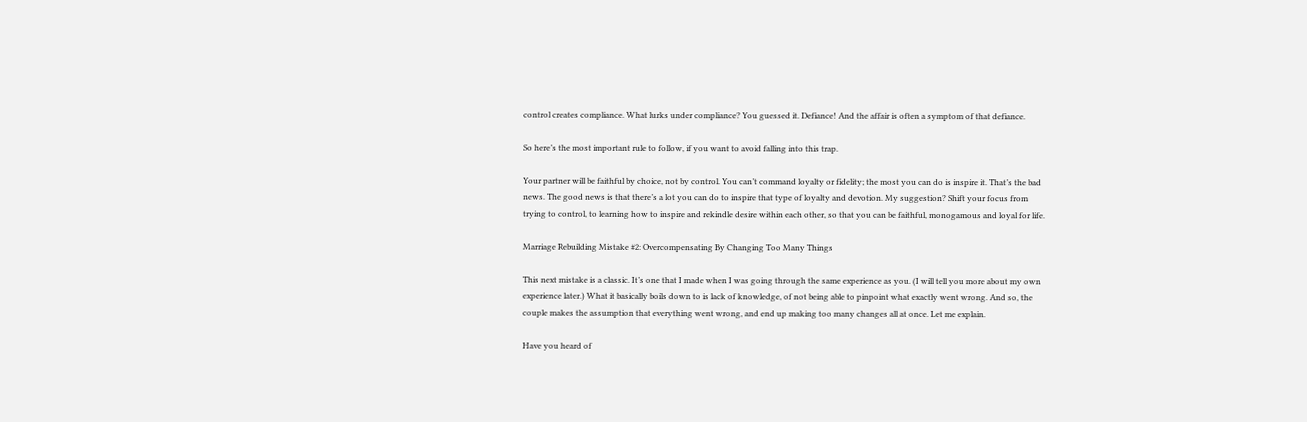control creates compliance. What lurks under compliance? You guessed it. Defiance! And the affair is often a symptom of that defiance.

So here’s the most important rule to follow, if you want to avoid falling into this trap.

Your partner will be faithful by choice, not by control. You can’t command loyalty or fidelity; the most you can do is inspire it. That’s the bad news. The good news is that there’s a lot you can do to inspire that type of loyalty and devotion. My suggestion? Shift your focus from trying to control, to learning how to inspire and rekindle desire within each other, so that you can be faithful, monogamous and loyal for life.

Marriage Rebuilding Mistake #2: Overcompensating By Changing Too Many Things

This next mistake is a classic. It’s one that I made when I was going through the same experience as you. (I will tell you more about my own experience later.) What it basically boils down to is lack of knowledge, of not being able to pinpoint what exactly went wrong. And so, the couple makes the assumption that everything went wrong, and end up making too many changes all at once. Let me explain.

Have you heard of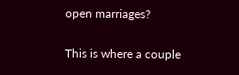open marriages?

This is where a couple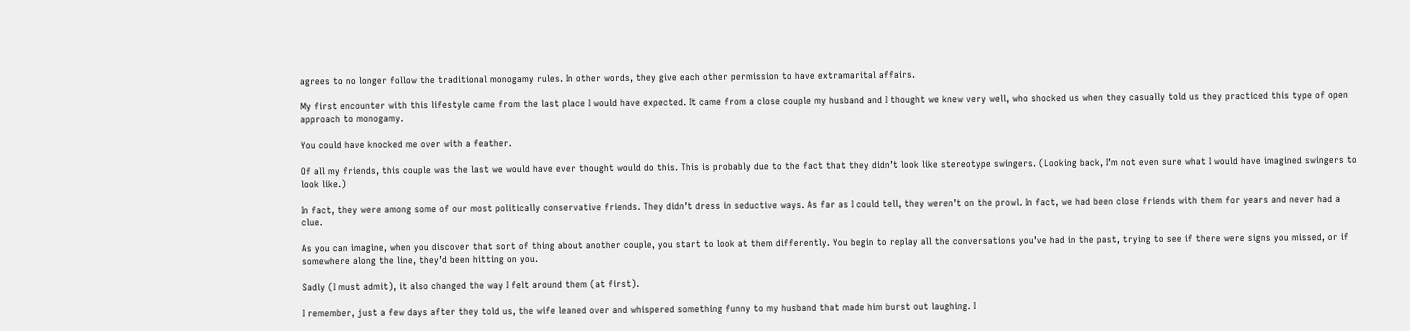agrees to no longer follow the traditional monogamy rules. In other words, they give each other permission to have extramarital affairs.

My first encounter with this lifestyle came from the last place I would have expected. It came from a close couple my husband and I thought we knew very well, who shocked us when they casually told us they practiced this type of open approach to monogamy.

You could have knocked me over with a feather.

Of all my friends, this couple was the last we would have ever thought would do this. This is probably due to the fact that they didn’t look like stereotype swingers. (Looking back, I’m not even sure what I would have imagined swingers to look like.)

In fact, they were among some of our most politically conservative friends. They didn’t dress in seductive ways. As far as I could tell, they weren’t on the prowl. In fact, we had been close friends with them for years and never had a clue.

As you can imagine, when you discover that sort of thing about another couple, you start to look at them differently. You begin to replay all the conversations you’ve had in the past, trying to see if there were signs you missed, or if somewhere along the line, they’d been hitting on you.

Sadly (I must admit), it also changed the way I felt around them (at first).

I remember, just a few days after they told us, the wife leaned over and whispered something funny to my husband that made him burst out laughing. I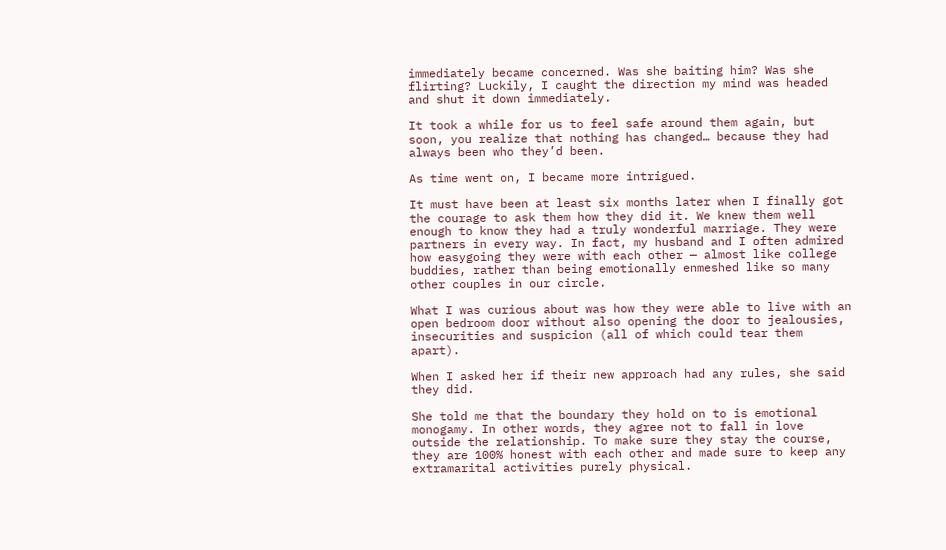immediately became concerned. Was she baiting him? Was she flirting? Luckily, I caught the direction my mind was headed and shut it down immediately.

It took a while for us to feel safe around them again, but soon, you realize that nothing has changed… because they had always been who they’d been.

As time went on, I became more intrigued.

It must have been at least six months later when I finally got the courage to ask them how they did it. We knew them well enough to know they had a truly wonderful marriage. They were partners in every way. In fact, my husband and I often admired how easygoing they were with each other — almost like college buddies, rather than being emotionally enmeshed like so many other couples in our circle.

What I was curious about was how they were able to live with an open bedroom door without also opening the door to jealousies, insecurities and suspicion (all of which could tear them apart).

When I asked her if their new approach had any rules, she said they did.

She told me that the boundary they hold on to is emotional monogamy. In other words, they agree not to fall in love outside the relationship. To make sure they stay the course, they are 100% honest with each other and made sure to keep any extramarital activities purely physical.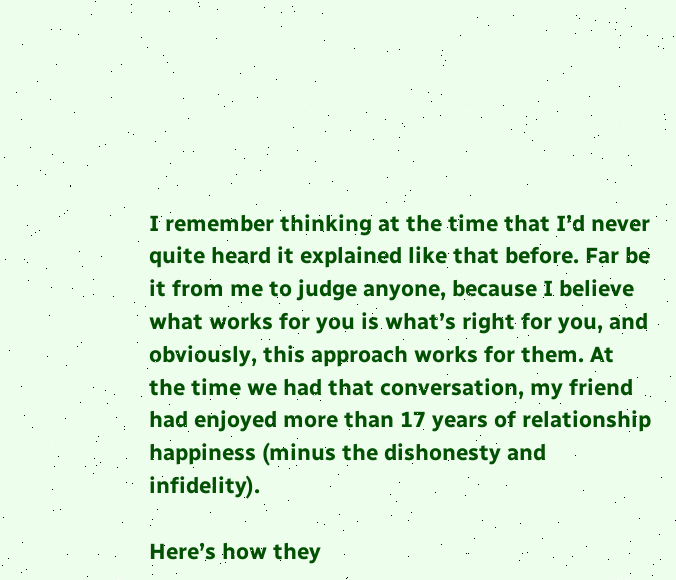I remember thinking at the time that I’d never quite heard it explained like that before. Far be it from me to judge anyone, because I believe what works for you is what’s right for you, and obviously, this approach works for them. At the time we had that conversation, my friend had enjoyed more than 17 years of relationship happiness (minus the dishonesty and infidelity).

Here’s how they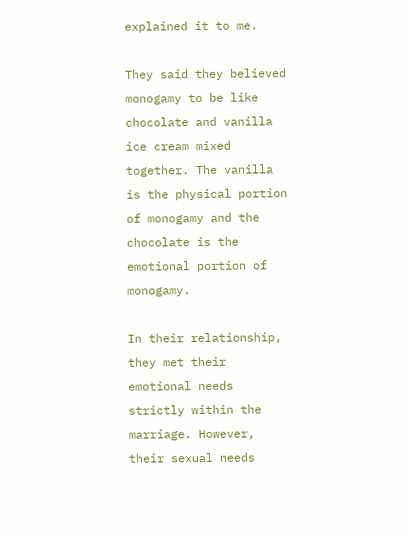explained it to me.

They said they believed monogamy to be like chocolate and vanilla ice cream mixed together. The vanilla is the physical portion of monogamy and the chocolate is the emotional portion of monogamy.

In their relationship, they met their emotional needs strictly within the marriage. However, their sexual needs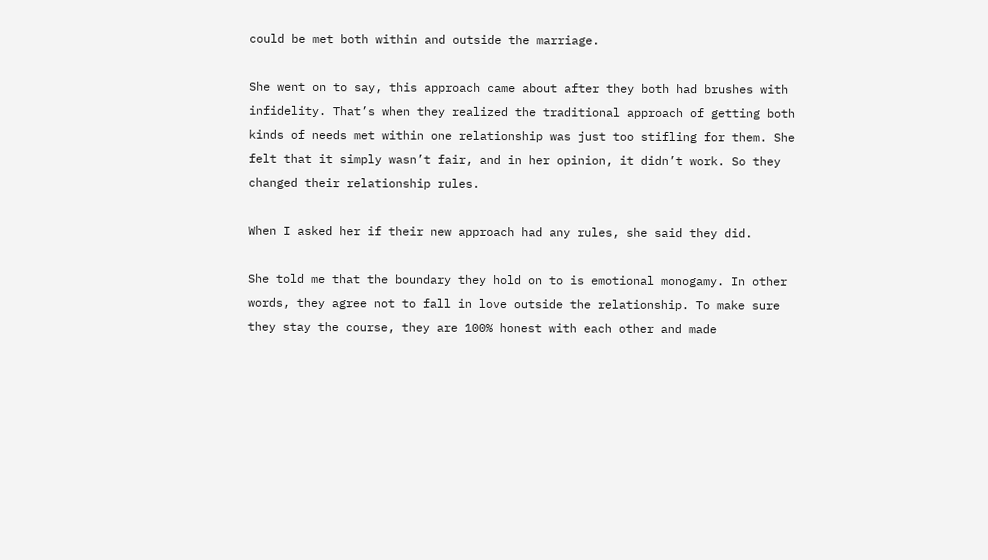could be met both within and outside the marriage.

She went on to say, this approach came about after they both had brushes with infidelity. That’s when they realized the traditional approach of getting both kinds of needs met within one relationship was just too stifling for them. She felt that it simply wasn’t fair, and in her opinion, it didn’t work. So they changed their relationship rules.

When I asked her if their new approach had any rules, she said they did.

She told me that the boundary they hold on to is emotional monogamy. In other words, they agree not to fall in love outside the relationship. To make sure they stay the course, they are 100% honest with each other and made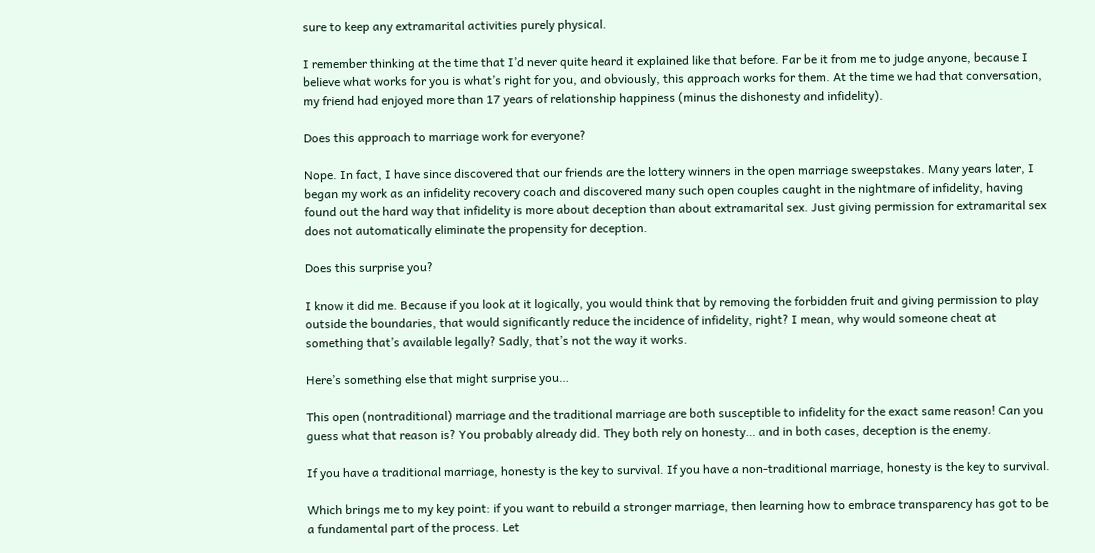sure to keep any extramarital activities purely physical.

I remember thinking at the time that I’d never quite heard it explained like that before. Far be it from me to judge anyone, because I believe what works for you is what’s right for you, and obviously, this approach works for them. At the time we had that conversation, my friend had enjoyed more than 17 years of relationship happiness (minus the dishonesty and infidelity).

Does this approach to marriage work for everyone?

Nope. In fact, I have since discovered that our friends are the lottery winners in the open marriage sweepstakes. Many years later, I began my work as an infidelity recovery coach and discovered many such open couples caught in the nightmare of infidelity, having found out the hard way that infidelity is more about deception than about extramarital sex. Just giving permission for extramarital sex does not automatically eliminate the propensity for deception.

Does this surprise you?

I know it did me. Because if you look at it logically, you would think that by removing the forbidden fruit and giving permission to play outside the boundaries, that would significantly reduce the incidence of infidelity, right? I mean, why would someone cheat at something that’s available legally? Sadly, that’s not the way it works.

Here’s something else that might surprise you…

This open (nontraditional) marriage and the traditional marriage are both susceptible to infidelity for the exact same reason! Can you guess what that reason is? You probably already did. They both rely on honesty… and in both cases, deception is the enemy.

If you have a traditional marriage, honesty is the key to survival. If you have a non-traditional marriage, honesty is the key to survival.

Which brings me to my key point: if you want to rebuild a stronger marriage, then learning how to embrace transparency has got to be a fundamental part of the process. Let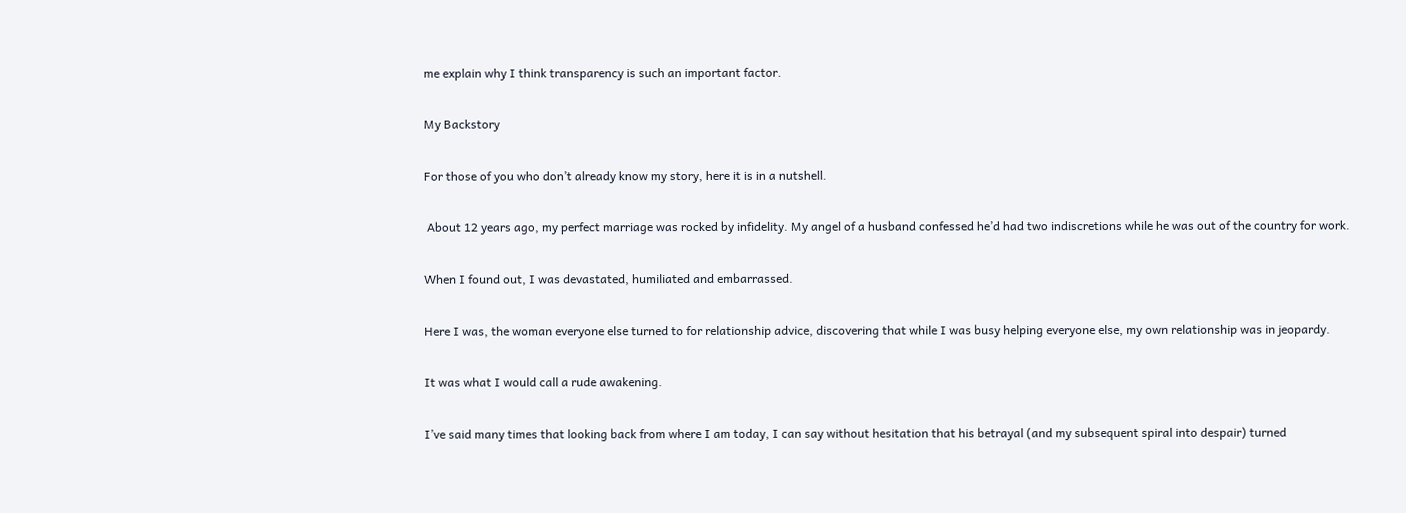me explain why I think transparency is such an important factor.

My Backstory

For those of you who don’t already know my story, here it is in a nutshell.

 About 12 years ago, my perfect marriage was rocked by infidelity. My angel of a husband confessed he’d had two indiscretions while he was out of the country for work.

When I found out, I was devastated, humiliated and embarrassed.

Here I was, the woman everyone else turned to for relationship advice, discovering that while I was busy helping everyone else, my own relationship was in jeopardy.

It was what I would call a rude awakening.

I’ve said many times that looking back from where I am today, I can say without hesitation that his betrayal (and my subsequent spiral into despair) turned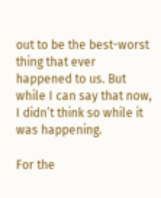out to be the best-worst thing that ever happened to us. But while I can say that now, I didn’t think so while it was happening.

For the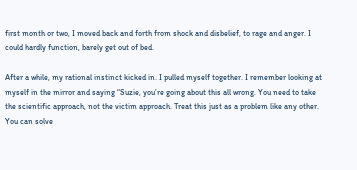first month or two, I moved back and forth from shock and disbelief, to rage and anger. I could hardly function, barely get out of bed.

After a while, my rational instinct kicked in. I pulled myself together. I remember looking at myself in the mirror and saying “Suzie, you’re going about this all wrong. You need to take the scientific approach, not the victim approach. Treat this just as a problem like any other. You can solve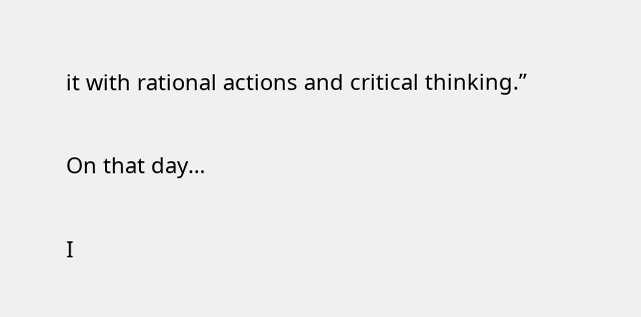it with rational actions and critical thinking.”

On that day…

I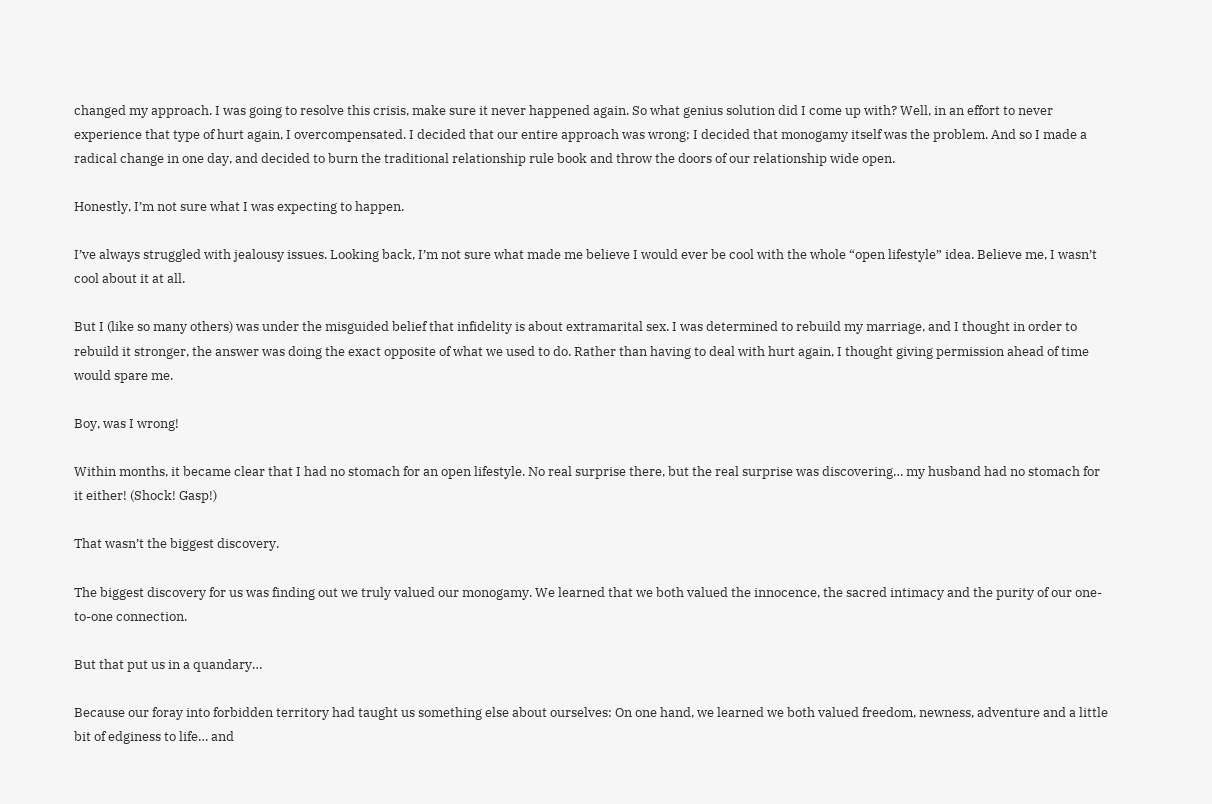changed my approach. I was going to resolve this crisis, make sure it never happened again. So what genius solution did I come up with? Well, in an effort to never experience that type of hurt again, I overcompensated. I decided that our entire approach was wrong; I decided that monogamy itself was the problem. And so I made a radical change in one day, and decided to burn the traditional relationship rule book and throw the doors of our relationship wide open.

Honestly, I’m not sure what I was expecting to happen.

I’ve always struggled with jealousy issues. Looking back, I’m not sure what made me believe I would ever be cool with the whole “open lifestyle” idea. Believe me, I wasn’t cool about it at all.

But I (like so many others) was under the misguided belief that infidelity is about extramarital sex. I was determined to rebuild my marriage, and I thought in order to rebuild it stronger, the answer was doing the exact opposite of what we used to do. Rather than having to deal with hurt again, I thought giving permission ahead of time would spare me.

Boy, was I wrong!

Within months, it became clear that I had no stomach for an open lifestyle. No real surprise there, but the real surprise was discovering… my husband had no stomach for it either! (Shock! Gasp!)

That wasn’t the biggest discovery.

The biggest discovery for us was finding out we truly valued our monogamy. We learned that we both valued the innocence, the sacred intimacy and the purity of our one-to-one connection.

But that put us in a quandary…

Because our foray into forbidden territory had taught us something else about ourselves: On one hand, we learned we both valued freedom, newness, adventure and a little bit of edginess to life… and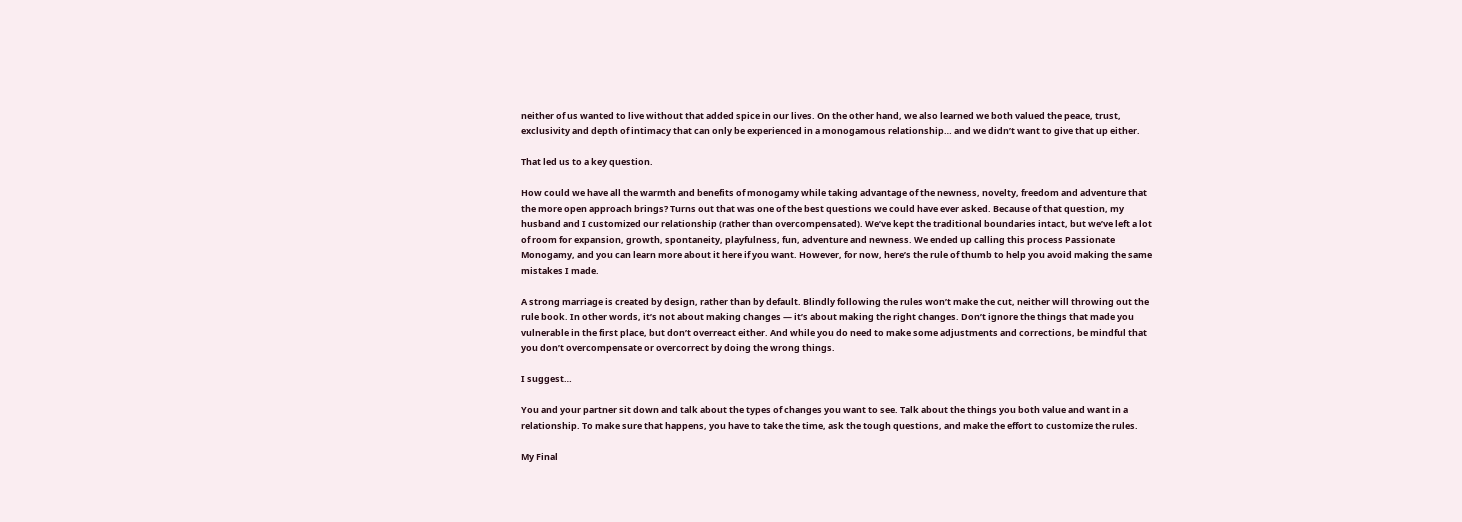neither of us wanted to live without that added spice in our lives. On the other hand, we also learned we both valued the peace, trust, exclusivity and depth of intimacy that can only be experienced in a monogamous relationship… and we didn’t want to give that up either.

That led us to a key question.

How could we have all the warmth and benefits of monogamy while taking advantage of the newness, novelty, freedom and adventure that the more open approach brings? Turns out that was one of the best questions we could have ever asked. Because of that question, my husband and I customized our relationship (rather than overcompensated). We’ve kept the traditional boundaries intact, but we’ve left a lot of room for expansion, growth, spontaneity, playfulness, fun, adventure and newness. We ended up calling this process Passionate Monogamy, and you can learn more about it here if you want. However, for now, here’s the rule of thumb to help you avoid making the same mistakes I made.

A strong marriage is created by design, rather than by default. Blindly following the rules won’t make the cut, neither will throwing out the rule book. In other words, it’s not about making changes — it’s about making the right changes. Don’t ignore the things that made you vulnerable in the first place, but don’t overreact either. And while you do need to make some adjustments and corrections, be mindful that you don’t overcompensate or overcorrect by doing the wrong things.

I suggest…

You and your partner sit down and talk about the types of changes you want to see. Talk about the things you both value and want in a relationship. To make sure that happens, you have to take the time, ask the tough questions, and make the effort to customize the rules.

My Final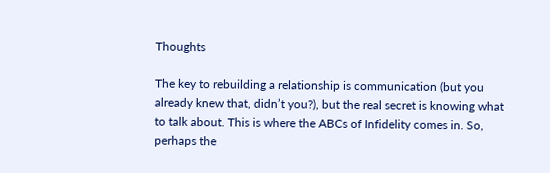Thoughts

The key to rebuilding a relationship is communication (but you already knew that, didn’t you?), but the real secret is knowing what to talk about. This is where the ABCs of Infidelity comes in. So, perhaps the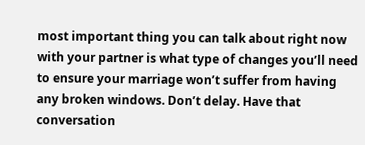most important thing you can talk about right now with your partner is what type of changes you’ll need to ensure your marriage won’t suffer from having any broken windows. Don’t delay. Have that conversation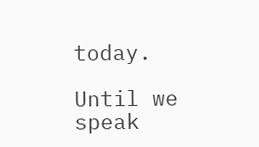today.

Until we speak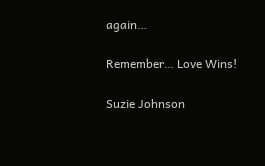again…

Remember… Love Wins!

Suzie Johnson